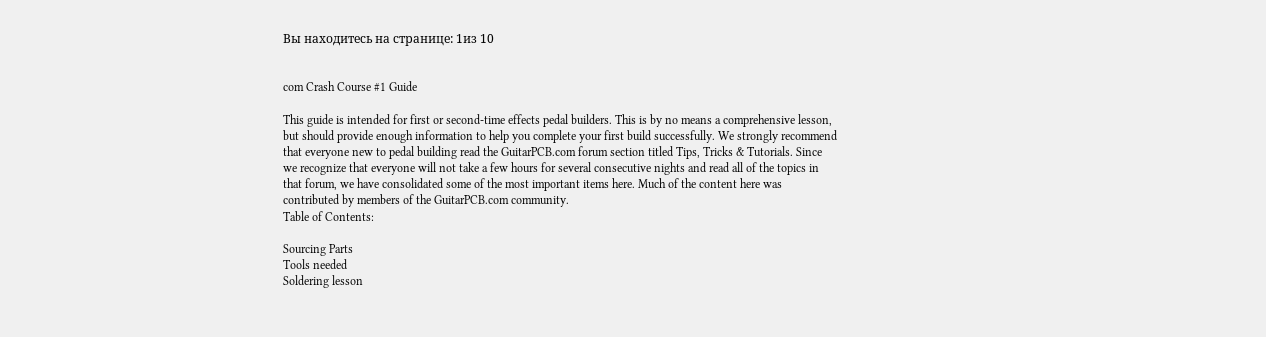Вы находитесь на странице: 1из 10


com Crash Course #1 Guide

This guide is intended for first or second-time effects pedal builders. This is by no means a comprehensive lesson,
but should provide enough information to help you complete your first build successfully. We strongly recommend
that everyone new to pedal building read the GuitarPCB.com forum section titled Tips, Tricks & Tutorials. Since
we recognize that everyone will not take a few hours for several consecutive nights and read all of the topics in
that forum, we have consolidated some of the most important items here. Much of the content here was
contributed by members of the GuitarPCB.com community.
Table of Contents:

Sourcing Parts
Tools needed
Soldering lesson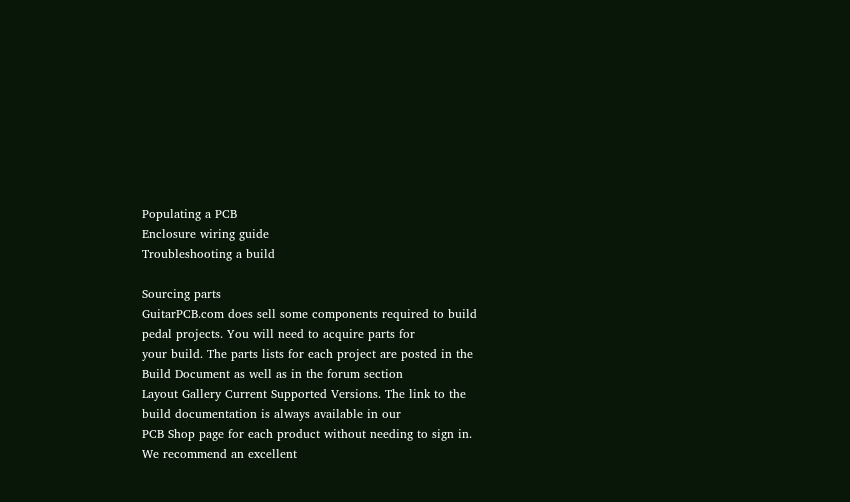Populating a PCB
Enclosure wiring guide
Troubleshooting a build

Sourcing parts
GuitarPCB.com does sell some components required to build pedal projects. You will need to acquire parts for
your build. The parts lists for each project are posted in the Build Document as well as in the forum section
Layout Gallery Current Supported Versions. The link to the build documentation is always available in our
PCB Shop page for each product without needing to sign in.
We recommend an excellent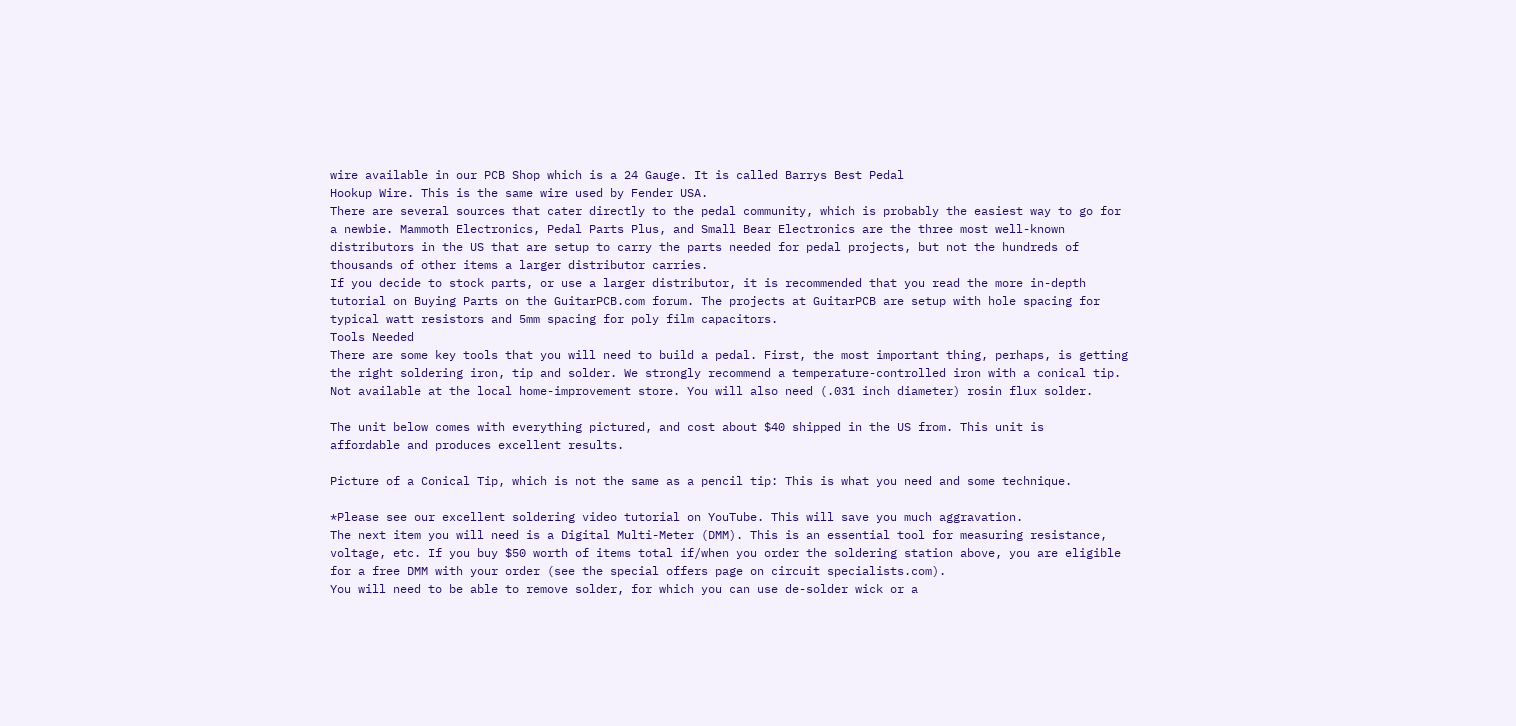wire available in our PCB Shop which is a 24 Gauge. It is called Barrys Best Pedal
Hookup Wire. This is the same wire used by Fender USA.
There are several sources that cater directly to the pedal community, which is probably the easiest way to go for
a newbie. Mammoth Electronics, Pedal Parts Plus, and Small Bear Electronics are the three most well-known
distributors in the US that are setup to carry the parts needed for pedal projects, but not the hundreds of
thousands of other items a larger distributor carries.
If you decide to stock parts, or use a larger distributor, it is recommended that you read the more in-depth
tutorial on Buying Parts on the GuitarPCB.com forum. The projects at GuitarPCB are setup with hole spacing for
typical watt resistors and 5mm spacing for poly film capacitors.
Tools Needed
There are some key tools that you will need to build a pedal. First, the most important thing, perhaps, is getting
the right soldering iron, tip and solder. We strongly recommend a temperature-controlled iron with a conical tip.
Not available at the local home-improvement store. You will also need (.031 inch diameter) rosin flux solder.

The unit below comes with everything pictured, and cost about $40 shipped in the US from. This unit is
affordable and produces excellent results.

Picture of a Conical Tip, which is not the same as a pencil tip: This is what you need and some technique.

*Please see our excellent soldering video tutorial on YouTube. This will save you much aggravation.
The next item you will need is a Digital Multi-Meter (DMM). This is an essential tool for measuring resistance,
voltage, etc. If you buy $50 worth of items total if/when you order the soldering station above, you are eligible
for a free DMM with your order (see the special offers page on circuit specialists.com).
You will need to be able to remove solder, for which you can use de-solder wick or a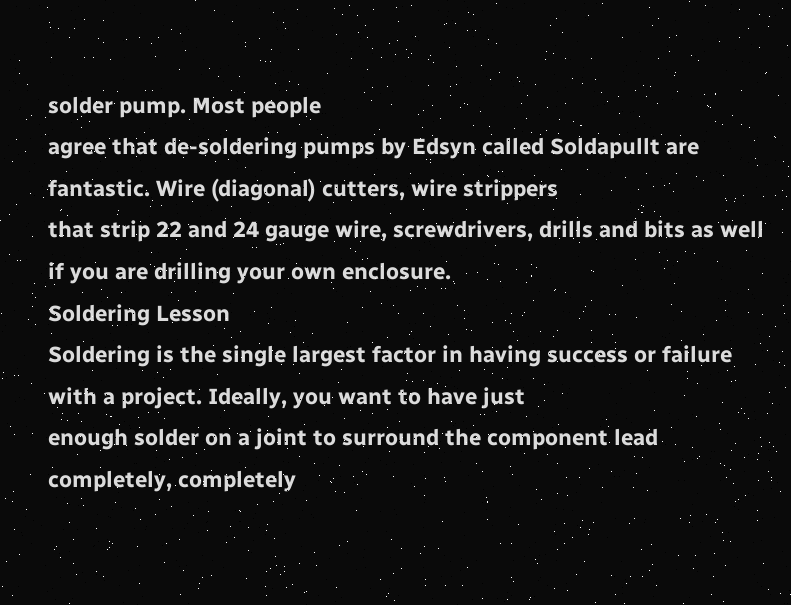solder pump. Most people
agree that de-soldering pumps by Edsyn called Soldapullt are fantastic. Wire (diagonal) cutters, wire strippers
that strip 22 and 24 gauge wire, screwdrivers, drills and bits as well if you are drilling your own enclosure.
Soldering Lesson
Soldering is the single largest factor in having success or failure with a project. Ideally, you want to have just
enough solder on a joint to surround the component lead completely, completely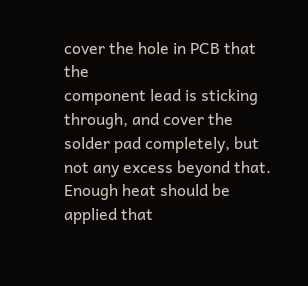cover the hole in PCB that the
component lead is sticking through, and cover the solder pad completely, but not any excess beyond that.
Enough heat should be applied that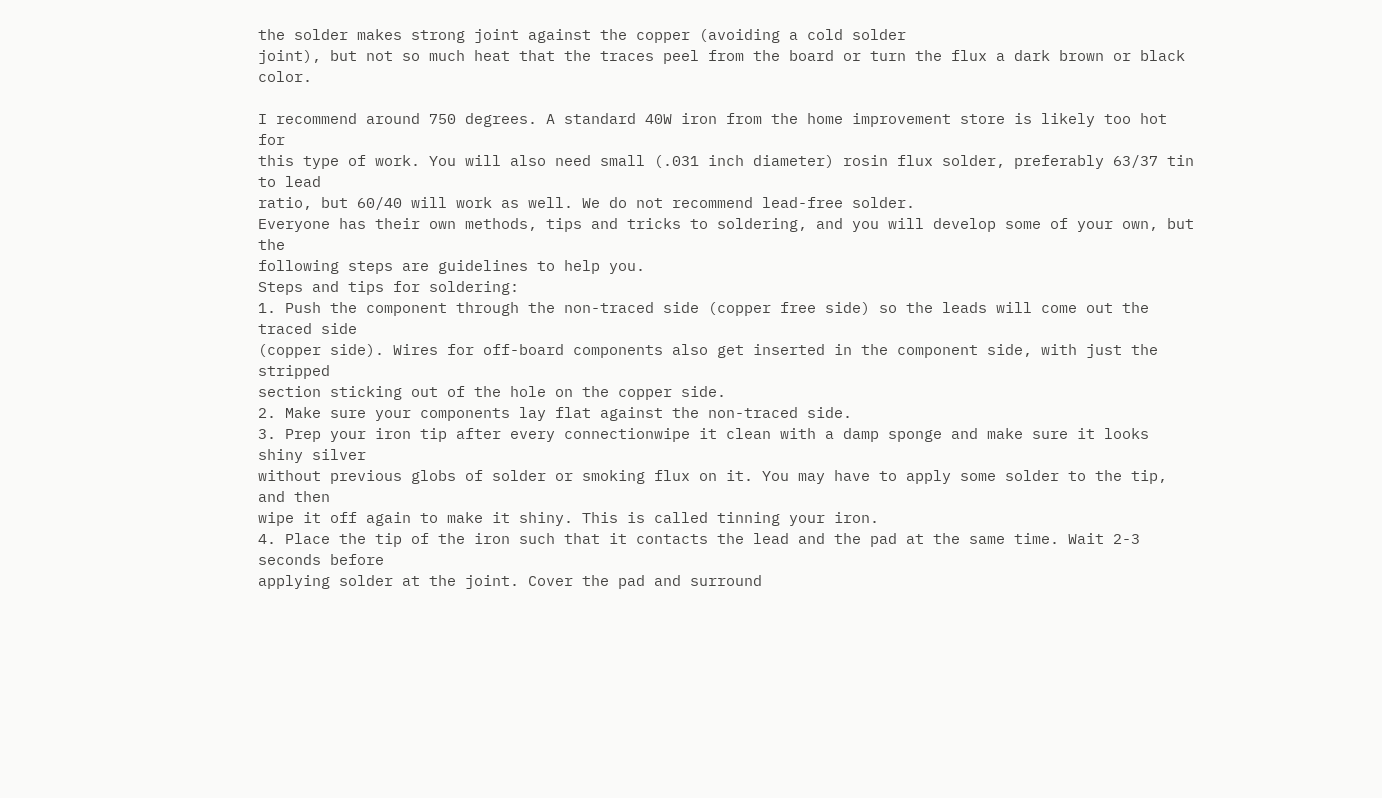the solder makes strong joint against the copper (avoiding a cold solder
joint), but not so much heat that the traces peel from the board or turn the flux a dark brown or black color.

I recommend around 750 degrees. A standard 40W iron from the home improvement store is likely too hot for
this type of work. You will also need small (.031 inch diameter) rosin flux solder, preferably 63/37 tin to lead
ratio, but 60/40 will work as well. We do not recommend lead-free solder.
Everyone has their own methods, tips and tricks to soldering, and you will develop some of your own, but the
following steps are guidelines to help you.
Steps and tips for soldering:
1. Push the component through the non-traced side (copper free side) so the leads will come out the traced side
(copper side). Wires for off-board components also get inserted in the component side, with just the stripped
section sticking out of the hole on the copper side.
2. Make sure your components lay flat against the non-traced side.
3. Prep your iron tip after every connectionwipe it clean with a damp sponge and make sure it looks shiny silver
without previous globs of solder or smoking flux on it. You may have to apply some solder to the tip, and then
wipe it off again to make it shiny. This is called tinning your iron.
4. Place the tip of the iron such that it contacts the lead and the pad at the same time. Wait 2-3 seconds before
applying solder at the joint. Cover the pad and surround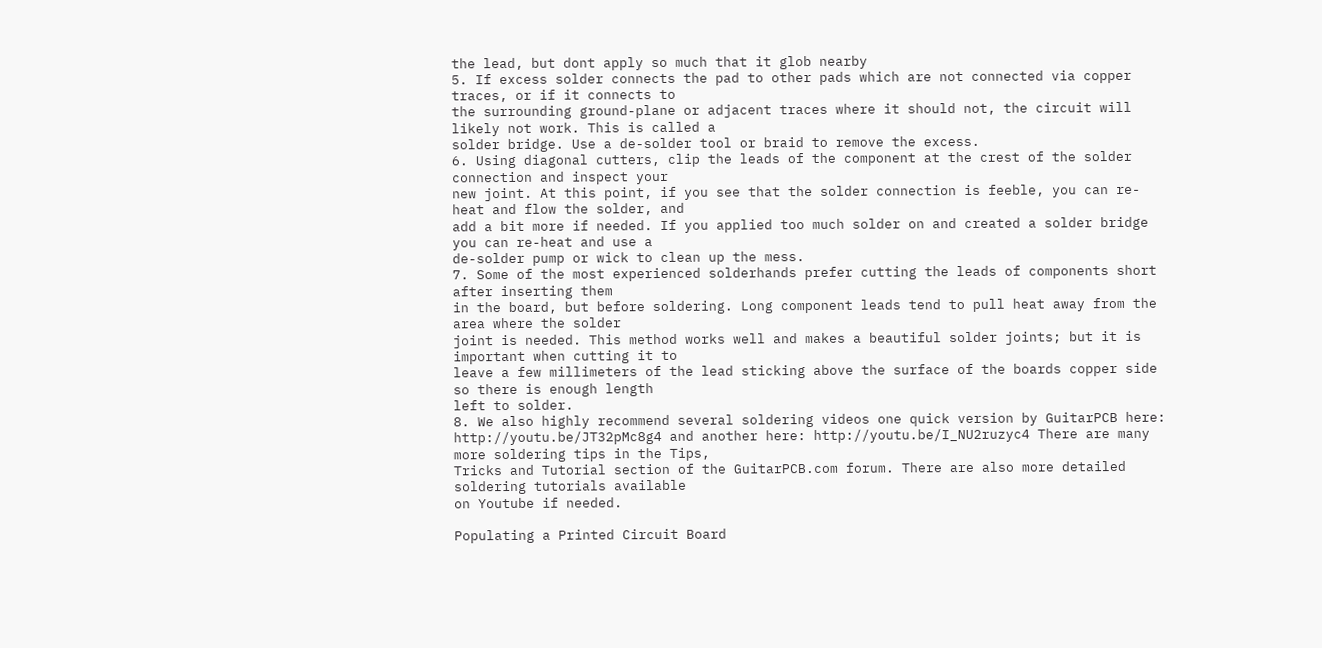the lead, but dont apply so much that it glob nearby
5. If excess solder connects the pad to other pads which are not connected via copper traces, or if it connects to
the surrounding ground-plane or adjacent traces where it should not, the circuit will likely not work. This is called a
solder bridge. Use a de-solder tool or braid to remove the excess.
6. Using diagonal cutters, clip the leads of the component at the crest of the solder connection and inspect your
new joint. At this point, if you see that the solder connection is feeble, you can re-heat and flow the solder, and
add a bit more if needed. If you applied too much solder on and created a solder bridge you can re-heat and use a
de-solder pump or wick to clean up the mess.
7. Some of the most experienced solderhands prefer cutting the leads of components short after inserting them
in the board, but before soldering. Long component leads tend to pull heat away from the area where the solder
joint is needed. This method works well and makes a beautiful solder joints; but it is important when cutting it to
leave a few millimeters of the lead sticking above the surface of the boards copper side so there is enough length
left to solder.
8. We also highly recommend several soldering videos one quick version by GuitarPCB here: http://youtu.be/JT32pMc8g4 and another here: http://youtu.be/I_NU2ruzyc4 There are many more soldering tips in the Tips,
Tricks and Tutorial section of the GuitarPCB.com forum. There are also more detailed soldering tutorials available
on Youtube if needed.

Populating a Printed Circuit Board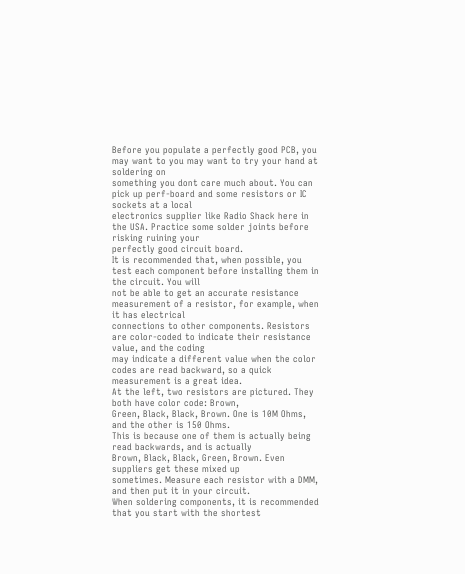Before you populate a perfectly good PCB, you may want to you may want to try your hand at soldering on
something you dont care much about. You can pick up perf-board and some resistors or IC sockets at a local
electronics supplier like Radio Shack here in the USA. Practice some solder joints before risking ruining your
perfectly good circuit board.
It is recommended that, when possible, you test each component before installing them in the circuit. You will
not be able to get an accurate resistance measurement of a resistor, for example, when it has electrical
connections to other components. Resistors are color-coded to indicate their resistance value, and the coding
may indicate a different value when the color codes are read backward, so a quick measurement is a great idea.
At the left, two resistors are pictured. They both have color code: Brown,
Green, Black, Black, Brown. One is 10M Ohms, and the other is 150 Ohms.
This is because one of them is actually being read backwards, and is actually
Brown, Black, Black, Green, Brown. Even suppliers get these mixed up
sometimes. Measure each resistor with a DMM, and then put it in your circuit.
When soldering components, it is recommended that you start with the shortest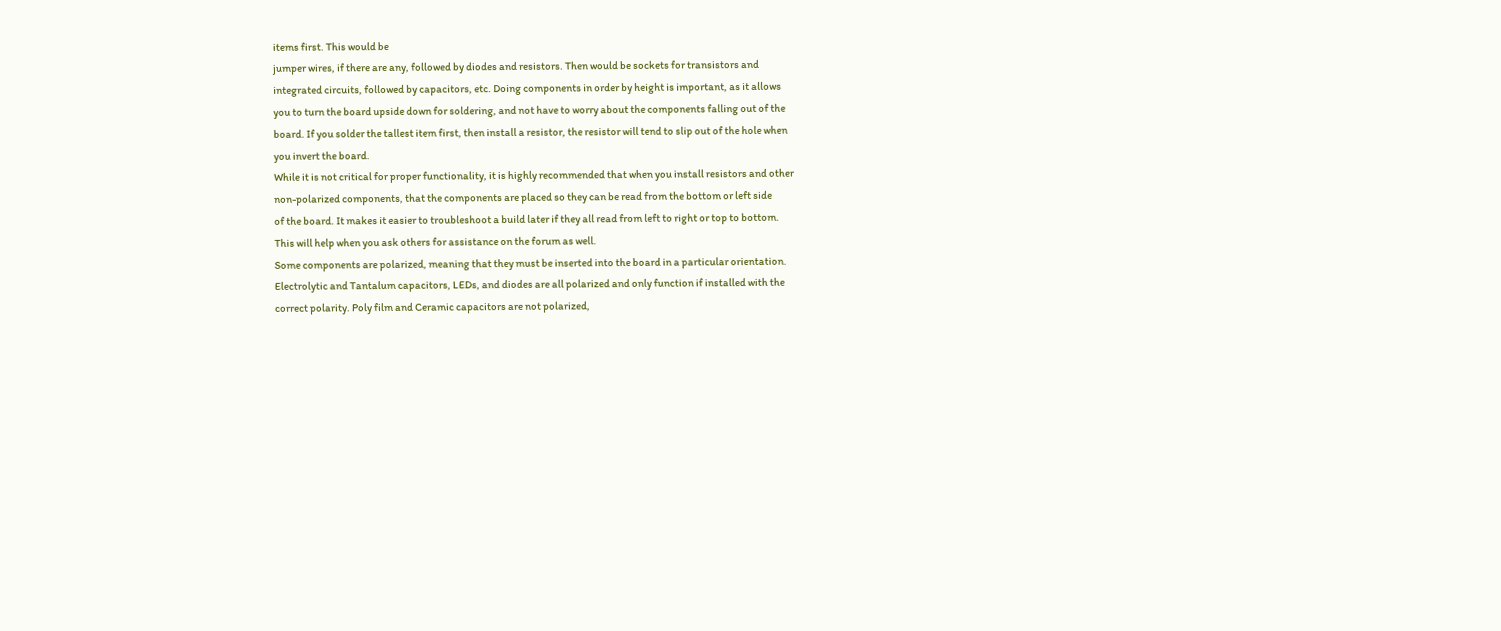items first. This would be
jumper wires, if there are any, followed by diodes and resistors. Then would be sockets for transistors and
integrated circuits, followed by capacitors, etc. Doing components in order by height is important, as it allows
you to turn the board upside down for soldering, and not have to worry about the components falling out of the
board. If you solder the tallest item first, then install a resistor, the resistor will tend to slip out of the hole when
you invert the board.
While it is not critical for proper functionality, it is highly recommended that when you install resistors and other
non-polarized components, that the components are placed so they can be read from the bottom or left side
of the board. It makes it easier to troubleshoot a build later if they all read from left to right or top to bottom.
This will help when you ask others for assistance on the forum as well.
Some components are polarized, meaning that they must be inserted into the board in a particular orientation.
Electrolytic and Tantalum capacitors, LEDs, and diodes are all polarized and only function if installed with the
correct polarity. Poly film and Ceramic capacitors are not polarized,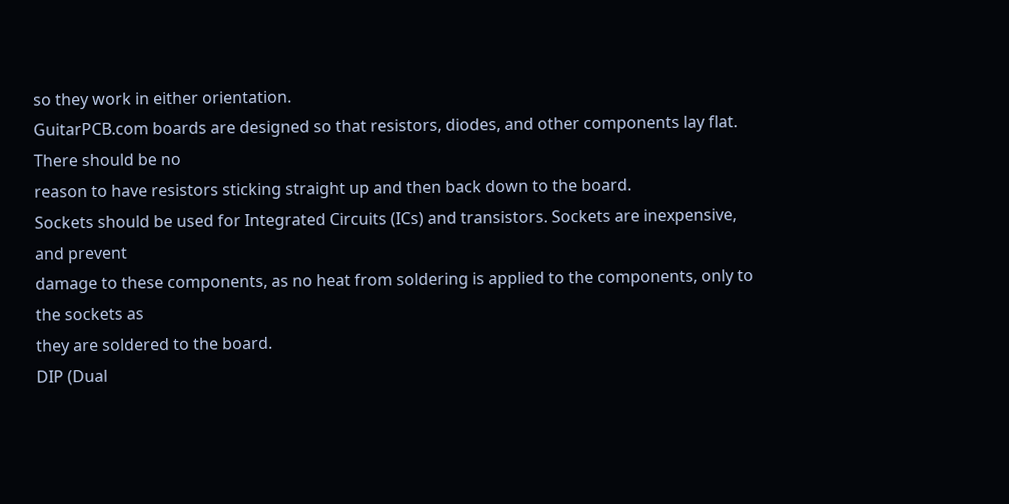so they work in either orientation.
GuitarPCB.com boards are designed so that resistors, diodes, and other components lay flat. There should be no
reason to have resistors sticking straight up and then back down to the board.
Sockets should be used for Integrated Circuits (ICs) and transistors. Sockets are inexpensive, and prevent
damage to these components, as no heat from soldering is applied to the components, only to the sockets as
they are soldered to the board.
DIP (Dual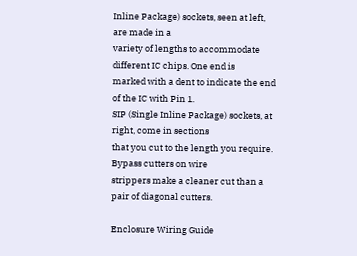Inline Package) sockets, seen at left, are made in a
variety of lengths to accommodate different IC chips. One end is
marked with a dent to indicate the end of the IC with Pin 1.
SIP (Single Inline Package) sockets, at right, come in sections
that you cut to the length you require. Bypass cutters on wire
strippers make a cleaner cut than a pair of diagonal cutters.

Enclosure Wiring Guide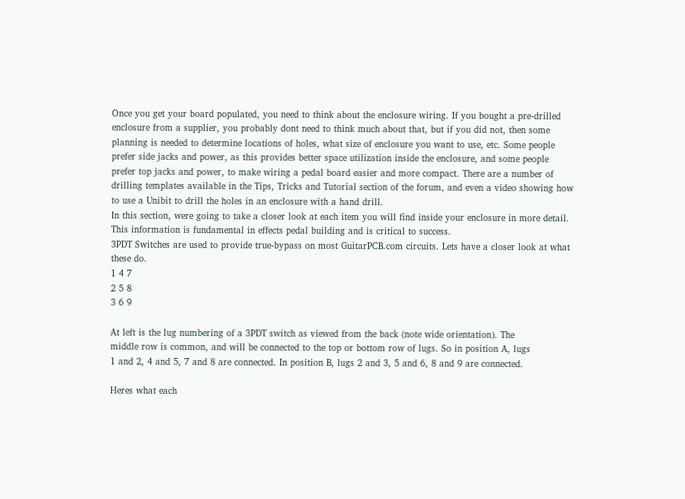Once you get your board populated, you need to think about the enclosure wiring. If you bought a pre-drilled
enclosure from a supplier, you probably dont need to think much about that, but if you did not, then some
planning is needed to determine locations of holes, what size of enclosure you want to use, etc. Some people
prefer side jacks and power, as this provides better space utilization inside the enclosure, and some people
prefer top jacks and power, to make wiring a pedal board easier and more compact. There are a number of
drilling templates available in the Tips, Tricks and Tutorial section of the forum, and even a video showing how
to use a Unibit to drill the holes in an enclosure with a hand drill.
In this section, were going to take a closer look at each item you will find inside your enclosure in more detail.
This information is fundamental in effects pedal building and is critical to success.
3PDT Switches are used to provide true-bypass on most GuitarPCB.com circuits. Lets have a closer look at what
these do.
1 4 7
2 5 8
3 6 9

At left is the lug numbering of a 3PDT switch as viewed from the back (note wide orientation). The
middle row is common, and will be connected to the top or bottom row of lugs. So in position A, lugs
1 and 2, 4 and 5, 7 and 8 are connected. In position B, lugs 2 and 3, 5 and 6, 8 and 9 are connected.

Heres what each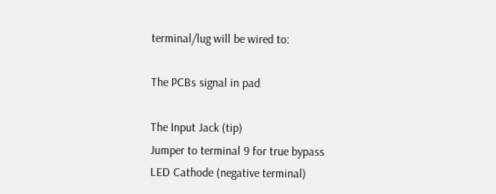terminal/lug will be wired to:

The PCBs signal in pad

The Input Jack (tip)
Jumper to terminal 9 for true bypass
LED Cathode (negative terminal)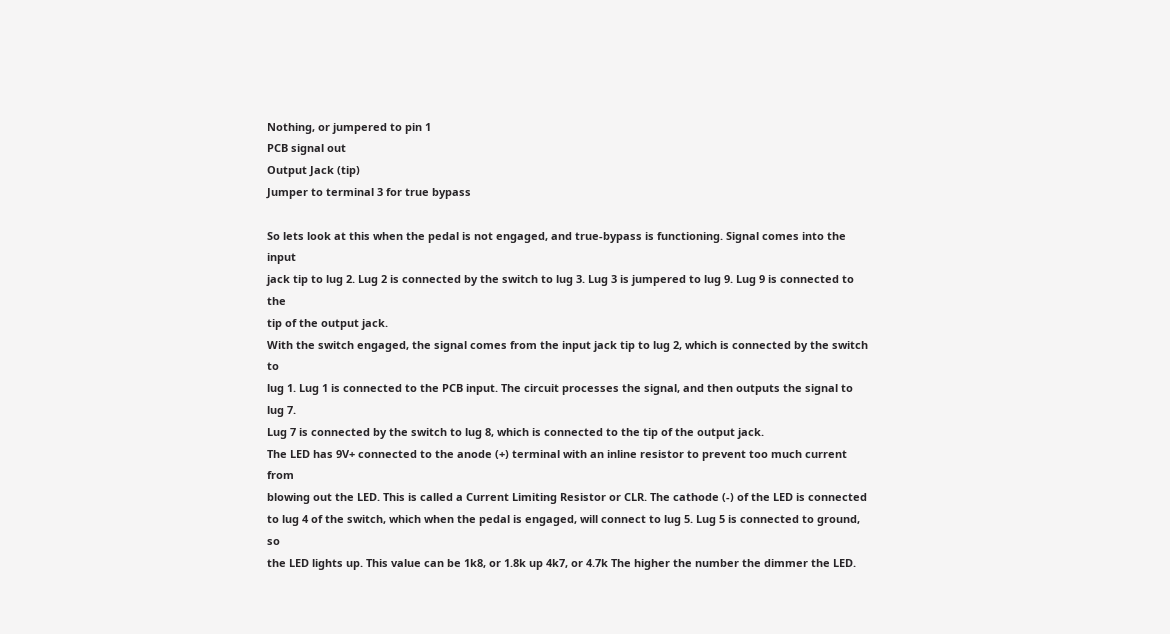Nothing, or jumpered to pin 1
PCB signal out
Output Jack (tip)
Jumper to terminal 3 for true bypass

So lets look at this when the pedal is not engaged, and true-bypass is functioning. Signal comes into the input
jack tip to lug 2. Lug 2 is connected by the switch to lug 3. Lug 3 is jumpered to lug 9. Lug 9 is connected to the
tip of the output jack.
With the switch engaged, the signal comes from the input jack tip to lug 2, which is connected by the switch to
lug 1. Lug 1 is connected to the PCB input. The circuit processes the signal, and then outputs the signal to lug 7.
Lug 7 is connected by the switch to lug 8, which is connected to the tip of the output jack.
The LED has 9V+ connected to the anode (+) terminal with an inline resistor to prevent too much current from
blowing out the LED. This is called a Current Limiting Resistor or CLR. The cathode (-) of the LED is connected
to lug 4 of the switch, which when the pedal is engaged, will connect to lug 5. Lug 5 is connected to ground, so
the LED lights up. This value can be 1k8, or 1.8k up 4k7, or 4.7k The higher the number the dimmer the LED.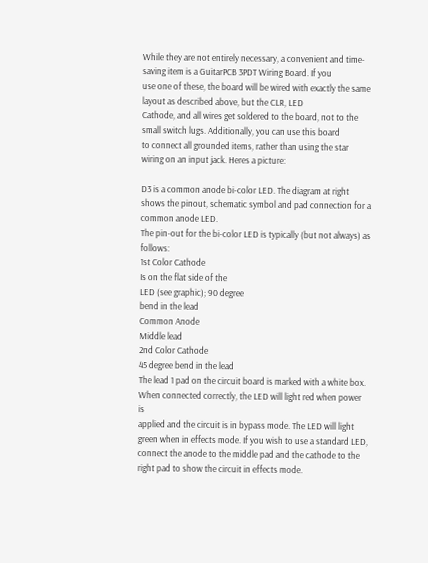While they are not entirely necessary, a convenient and time-saving item is a GuitarPCB 3PDT Wiring Board. If you
use one of these, the board will be wired with exactly the same layout as described above, but the CLR, LED
Cathode, and all wires get soldered to the board, not to the small switch lugs. Additionally, you can use this board
to connect all grounded items, rather than using the star wiring on an input jack. Heres a picture:

D3 is a common anode bi-color LED. The diagram at right shows the pinout, schematic symbol and pad connection for a common anode LED.
The pin-out for the bi-color LED is typically (but not always) as follows:
1st Color Cathode
Is on the flat side of the
LED (see graphic); 90 degree
bend in the lead
Common Anode
Middle lead
2nd Color Cathode
45 degree bend in the lead
The lead 1 pad on the circuit board is marked with a white box.
When connected correctly, the LED will light red when power is
applied and the circuit is in bypass mode. The LED will light green when in effects mode. If you wish to use a standard LED,
connect the anode to the middle pad and the cathode to the right pad to show the circuit in effects mode.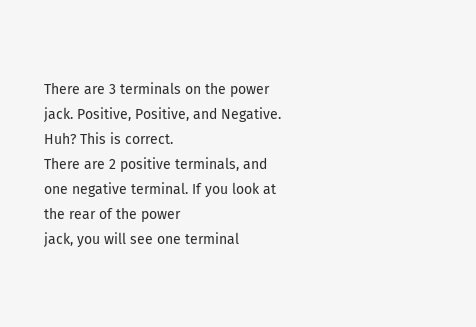There are 3 terminals on the power jack. Positive, Positive, and Negative. Huh? This is correct.
There are 2 positive terminals, and one negative terminal. If you look at the rear of the power
jack, you will see one terminal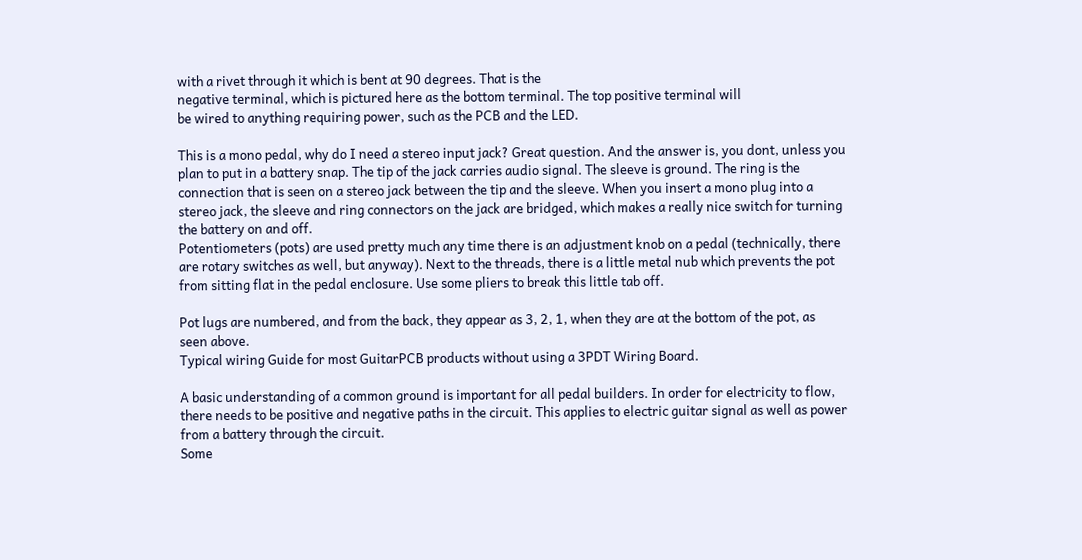with a rivet through it which is bent at 90 degrees. That is the
negative terminal, which is pictured here as the bottom terminal. The top positive terminal will
be wired to anything requiring power, such as the PCB and the LED.

This is a mono pedal, why do I need a stereo input jack? Great question. And the answer is, you dont, unless you
plan to put in a battery snap. The tip of the jack carries audio signal. The sleeve is ground. The ring is the
connection that is seen on a stereo jack between the tip and the sleeve. When you insert a mono plug into a
stereo jack, the sleeve and ring connectors on the jack are bridged, which makes a really nice switch for turning
the battery on and off.
Potentiometers (pots) are used pretty much any time there is an adjustment knob on a pedal (technically, there
are rotary switches as well, but anyway). Next to the threads, there is a little metal nub which prevents the pot
from sitting flat in the pedal enclosure. Use some pliers to break this little tab off.

Pot lugs are numbered, and from the back, they appear as 3, 2, 1, when they are at the bottom of the pot, as
seen above.
Typical wiring Guide for most GuitarPCB products without using a 3PDT Wiring Board.

A basic understanding of a common ground is important for all pedal builders. In order for electricity to flow,
there needs to be positive and negative paths in the circuit. This applies to electric guitar signal as well as power
from a battery through the circuit.
Some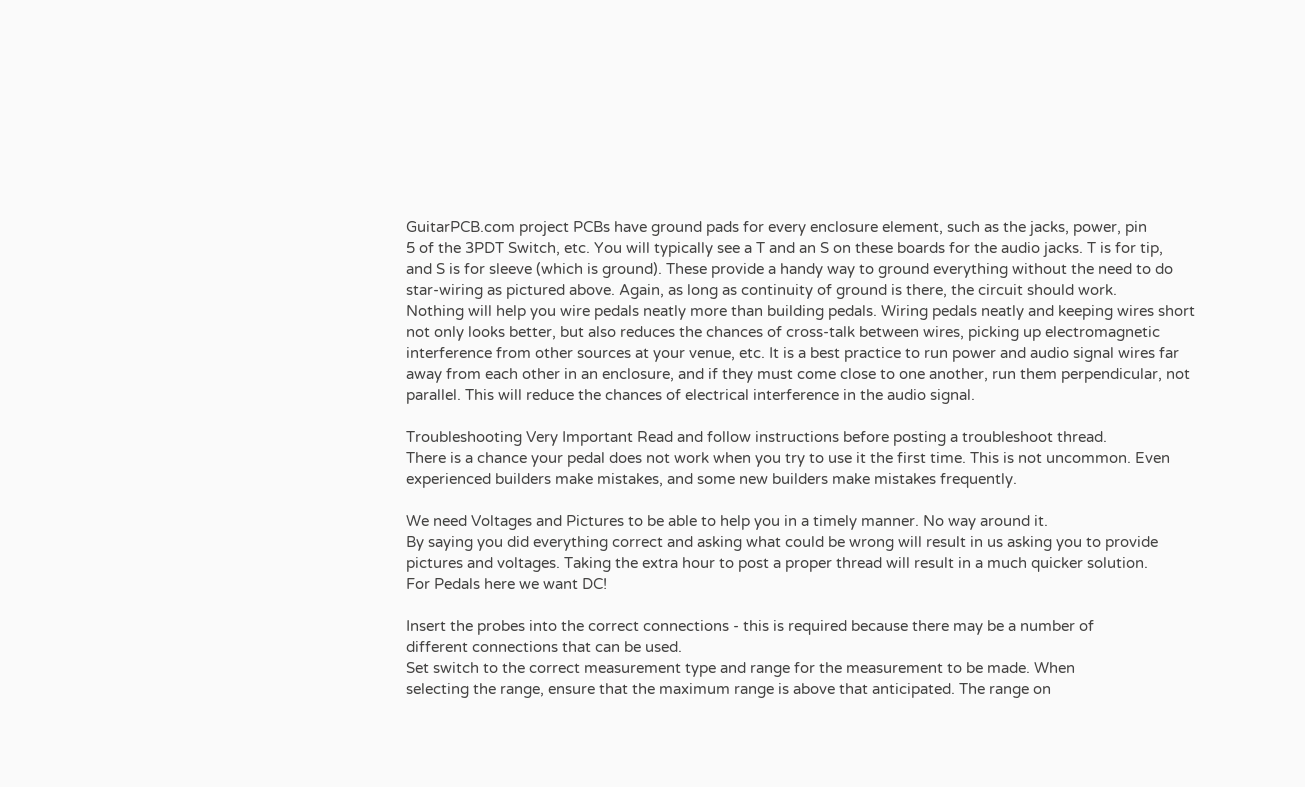GuitarPCB.com project PCBs have ground pads for every enclosure element, such as the jacks, power, pin
5 of the 3PDT Switch, etc. You will typically see a T and an S on these boards for the audio jacks. T is for tip,
and S is for sleeve (which is ground). These provide a handy way to ground everything without the need to do
star-wiring as pictured above. Again, as long as continuity of ground is there, the circuit should work.
Nothing will help you wire pedals neatly more than building pedals. Wiring pedals neatly and keeping wires short
not only looks better, but also reduces the chances of cross-talk between wires, picking up electromagnetic
interference from other sources at your venue, etc. It is a best practice to run power and audio signal wires far
away from each other in an enclosure, and if they must come close to one another, run them perpendicular, not
parallel. This will reduce the chances of electrical interference in the audio signal.

Troubleshooting Very Important Read and follow instructions before posting a troubleshoot thread.
There is a chance your pedal does not work when you try to use it the first time. This is not uncommon. Even
experienced builders make mistakes, and some new builders make mistakes frequently.

We need Voltages and Pictures to be able to help you in a timely manner. No way around it.
By saying you did everything correct and asking what could be wrong will result in us asking you to provide
pictures and voltages. Taking the extra hour to post a proper thread will result in a much quicker solution.
For Pedals here we want DC!

Insert the probes into the correct connections - this is required because there may be a number of
different connections that can be used.
Set switch to the correct measurement type and range for the measurement to be made. When
selecting the range, ensure that the maximum range is above that anticipated. The range on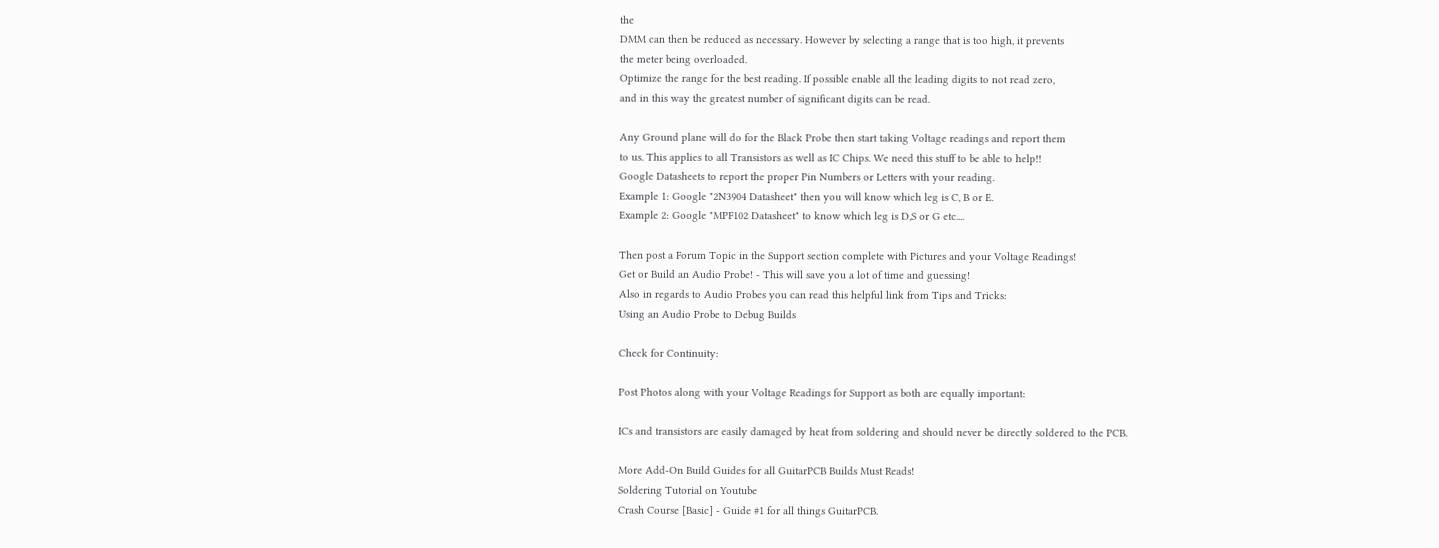the
DMM can then be reduced as necessary. However by selecting a range that is too high, it prevents
the meter being overloaded.
Optimize the range for the best reading. If possible enable all the leading digits to not read zero,
and in this way the greatest number of significant digits can be read.

Any Ground plane will do for the Black Probe then start taking Voltage readings and report them
to us. This applies to all Transistors as well as IC Chips. We need this stuff to be able to help!!
Google Datasheets to report the proper Pin Numbers or Letters with your reading.
Example 1: Google "2N3904 Datasheet" then you will know which leg is C, B or E.
Example 2: Google "MPF102 Datasheet" to know which leg is D,S or G etc....

Then post a Forum Topic in the Support section complete with Pictures and your Voltage Readings!
Get or Build an Audio Probe! - This will save you a lot of time and guessing!
Also in regards to Audio Probes you can read this helpful link from Tips and Tricks:
Using an Audio Probe to Debug Builds

Check for Continuity:

Post Photos along with your Voltage Readings for Support as both are equally important:

ICs and transistors are easily damaged by heat from soldering and should never be directly soldered to the PCB.

More Add-On Build Guides for all GuitarPCB Builds Must Reads!
Soldering Tutorial on Youtube
Crash Course [Basic] - Guide #1 for all things GuitarPCB.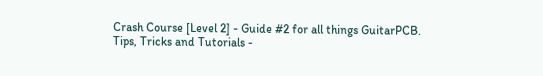Crash Course [Level 2] - Guide #2 for all things GuitarPCB.
Tips, Tricks and Tutorials -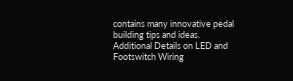contains many innovative pedal building tips and ideas.
Additional Details on LED and Footswitch Wiring